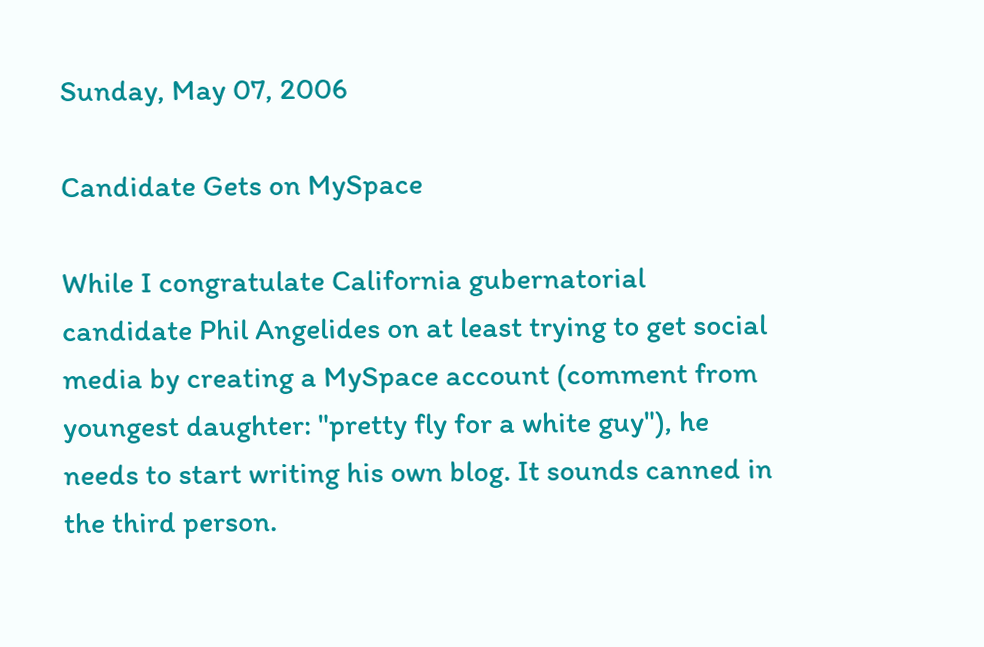Sunday, May 07, 2006

Candidate Gets on MySpace

While I congratulate California gubernatorial candidate Phil Angelides on at least trying to get social media by creating a MySpace account (comment from youngest daughter: "pretty fly for a white guy"), he needs to start writing his own blog. It sounds canned in the third person.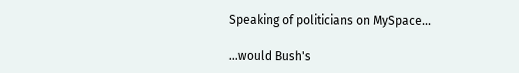Speaking of politicians on MySpace...

...would Bush's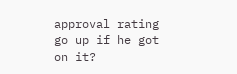approval rating go up if he got on it?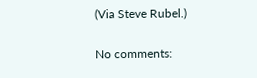(Via Steve Rubel.)

No comments: